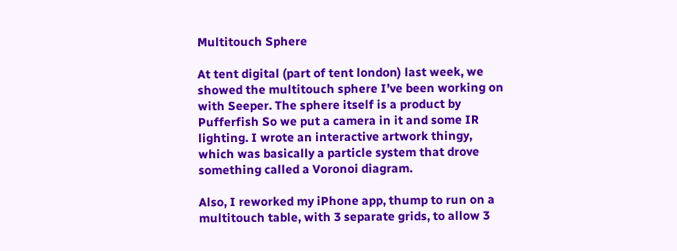Multitouch Sphere

At tent digital (part of tent london) last week, we showed the multitouch sphere I’ve been working on with Seeper. The sphere itself is a product by Pufferfish So we put a camera in it and some IR lighting. I wrote an interactive artwork thingy, which was basically a particle system that drove something called a Voronoi diagram.

Also, I reworked my iPhone app, thump to run on a multitouch table, with 3 separate grids, to allow 3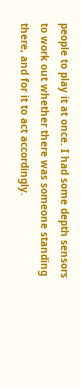people to play it at once. I had some depth sensors to work out whether there was someone standing there, and for it to act accordingly.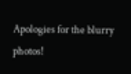Apologies for the blurry photos!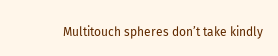Multitouch spheres don’t take kindly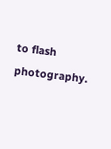to flash photography.